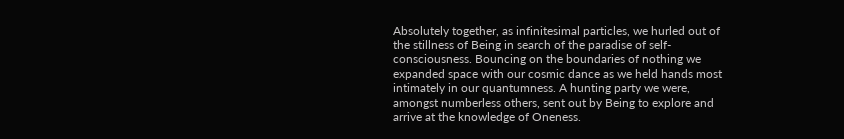Absolutely together, as infinitesimal particles, we hurled out of the stillness of Being in search of the paradise of self-consciousness. Bouncing on the boundaries of nothing we expanded space with our cosmic dance as we held hands most intimately in our quantumness. A hunting party we were, amongst numberless others, sent out by Being to explore and arrive at the knowledge of Oneness.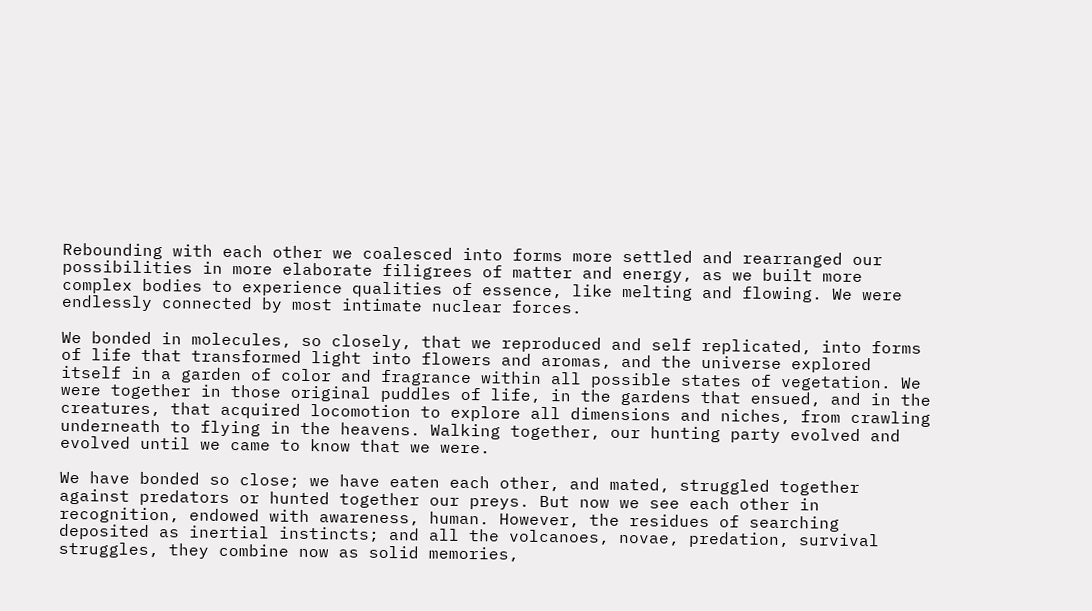Rebounding with each other we coalesced into forms more settled and rearranged our possibilities in more elaborate filigrees of matter and energy, as we built more complex bodies to experience qualities of essence, like melting and flowing. We were endlessly connected by most intimate nuclear forces.

We bonded in molecules, so closely, that we reproduced and self replicated, into forms of life that transformed light into flowers and aromas, and the universe explored itself in a garden of color and fragrance within all possible states of vegetation. We were together in those original puddles of life, in the gardens that ensued, and in the creatures, that acquired locomotion to explore all dimensions and niches, from crawling underneath to flying in the heavens. Walking together, our hunting party evolved and evolved until we came to know that we were.

We have bonded so close; we have eaten each other, and mated, struggled together against predators or hunted together our preys. But now we see each other in recognition, endowed with awareness, human. However, the residues of searching deposited as inertial instincts; and all the volcanoes, novae, predation, survival struggles, they combine now as solid memories,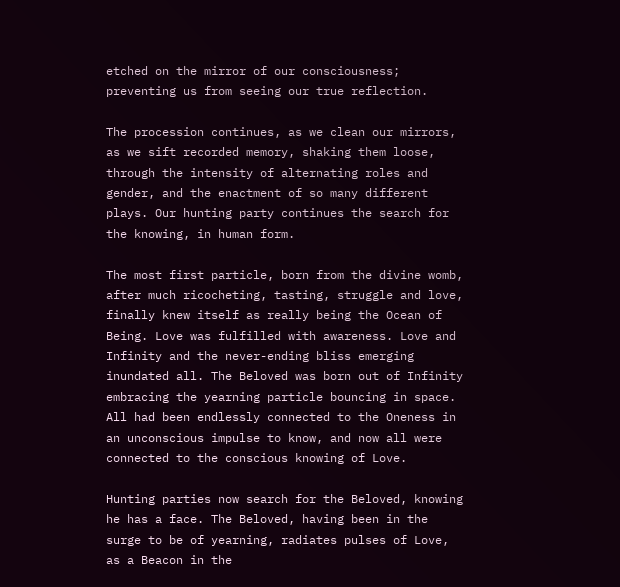etched on the mirror of our consciousness; preventing us from seeing our true reflection.

The procession continues, as we clean our mirrors, as we sift recorded memory, shaking them loose, through the intensity of alternating roles and gender, and the enactment of so many different plays. Our hunting party continues the search for the knowing, in human form.

The most first particle, born from the divine womb, after much ricocheting, tasting, struggle and love, finally knew itself as really being the Ocean of Being. Love was fulfilled with awareness. Love and Infinity and the never-ending bliss emerging inundated all. The Beloved was born out of Infinity embracing the yearning particle bouncing in space. All had been endlessly connected to the Oneness in an unconscious impulse to know, and now all were connected to the conscious knowing of Love.

Hunting parties now search for the Beloved, knowing he has a face. The Beloved, having been in the surge to be of yearning, radiates pulses of Love, as a Beacon in the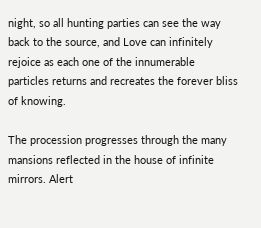night, so all hunting parties can see the way back to the source, and Love can infinitely rejoice as each one of the innumerable particles returns and recreates the forever bliss of knowing.

The procession progresses through the many mansions reflected in the house of infinite mirrors. Alert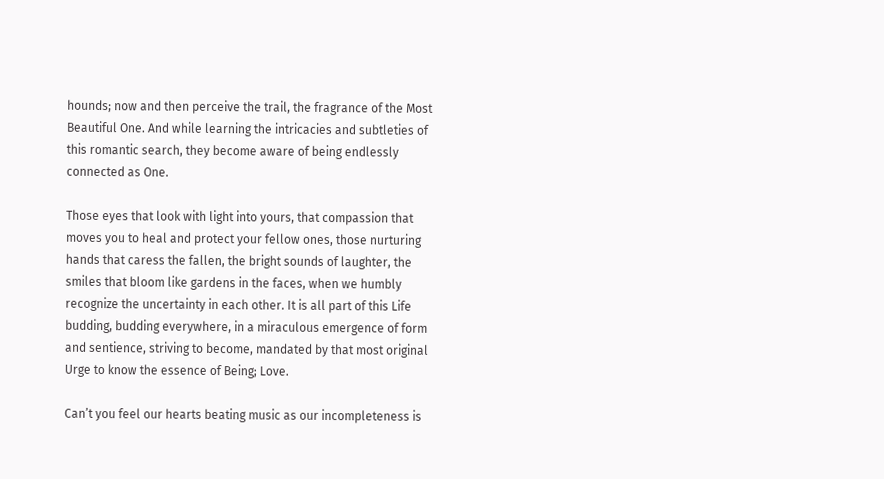hounds; now and then perceive the trail, the fragrance of the Most Beautiful One. And while learning the intricacies and subtleties of this romantic search, they become aware of being endlessly connected as One.

Those eyes that look with light into yours, that compassion that moves you to heal and protect your fellow ones, those nurturing hands that caress the fallen, the bright sounds of laughter, the smiles that bloom like gardens in the faces, when we humbly recognize the uncertainty in each other. It is all part of this Life budding, budding everywhere, in a miraculous emergence of form and sentience, striving to become, mandated by that most original Urge to know the essence of Being; Love.

Can’t you feel our hearts beating music as our incompleteness is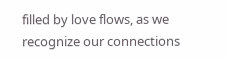filled by love flows, as we recognize our connections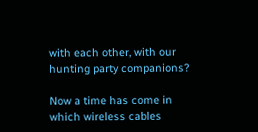with each other, with our hunting party companions?

Now a time has come in which wireless cables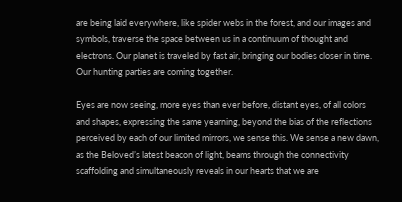are being laid everywhere, like spider webs in the forest, and our images and symbols, traverse the space between us in a continuum of thought and electrons. Our planet is traveled by fast air, bringing our bodies closer in time. Our hunting parties are coming together.

Eyes are now seeing, more eyes than ever before, distant eyes, of all colors and shapes, expressing the same yearning, beyond the bias of the reflections perceived by each of our limited mirrors, we sense this. We sense a new dawn, as the Beloved’s latest beacon of light, beams through the connectivity scaffolding and simultaneously reveals in our hearts that we are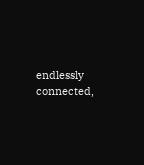endlessly connected,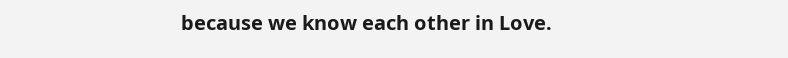because we know each other in Love.